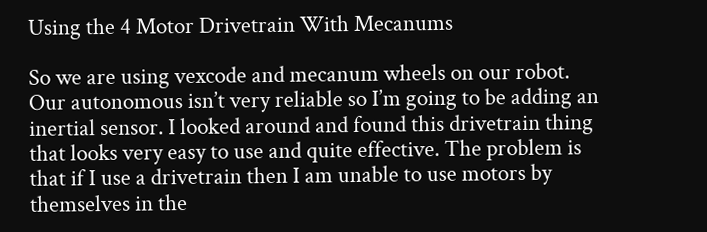Using the 4 Motor Drivetrain With Mecanums

So we are using vexcode and mecanum wheels on our robot. Our autonomous isn’t very reliable so I’m going to be adding an inertial sensor. I looked around and found this drivetrain thing that looks very easy to use and quite effective. The problem is that if I use a drivetrain then I am unable to use motors by themselves in the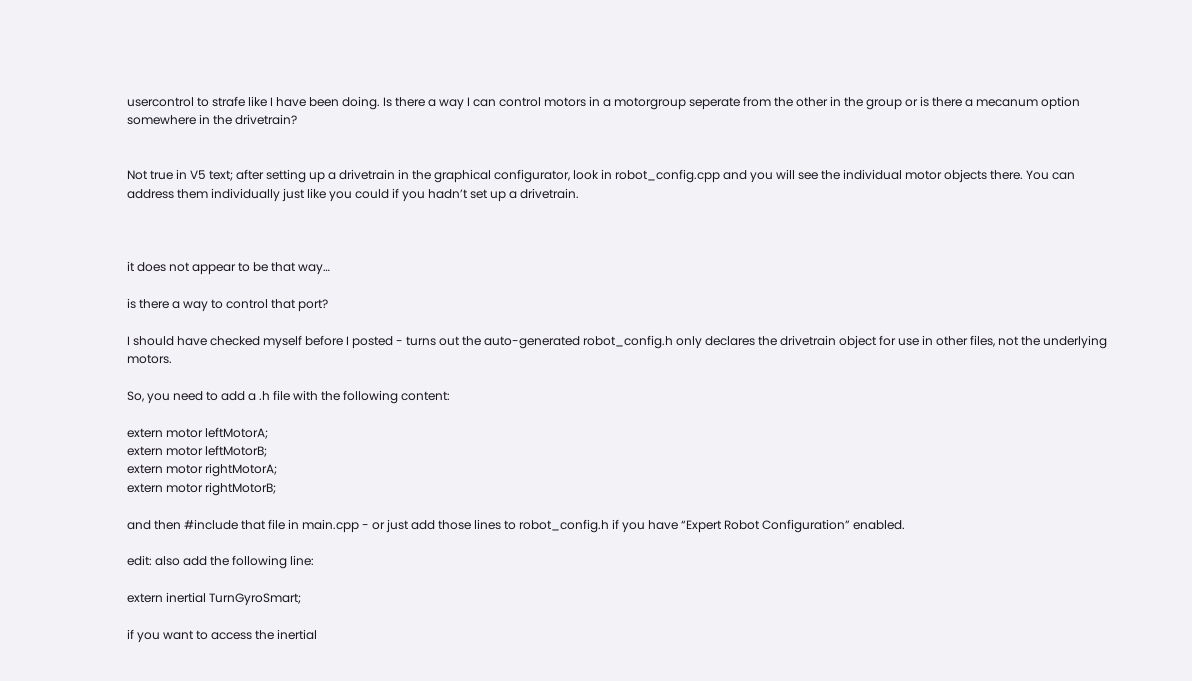usercontrol to strafe like I have been doing. Is there a way I can control motors in a motorgroup seperate from the other in the group or is there a mecanum option somewhere in the drivetrain?


Not true in V5 text; after setting up a drivetrain in the graphical configurator, look in robot_config.cpp and you will see the individual motor objects there. You can address them individually just like you could if you hadn’t set up a drivetrain.



it does not appear to be that way…

is there a way to control that port?

I should have checked myself before I posted - turns out the auto-generated robot_config.h only declares the drivetrain object for use in other files, not the underlying motors.

So, you need to add a .h file with the following content:

extern motor leftMotorA;
extern motor leftMotorB;
extern motor rightMotorA;
extern motor rightMotorB;

and then #include that file in main.cpp - or just add those lines to robot_config.h if you have “Expert Robot Configuration” enabled.

edit: also add the following line:

extern inertial TurnGyroSmart;

if you want to access the inertial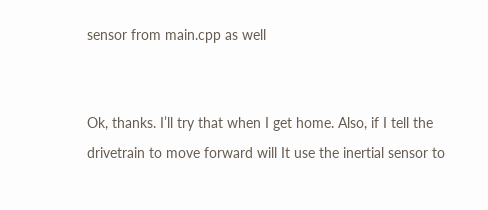sensor from main.cpp as well


Ok, thanks. I’ll try that when I get home. Also, if I tell the drivetrain to move forward will It use the inertial sensor to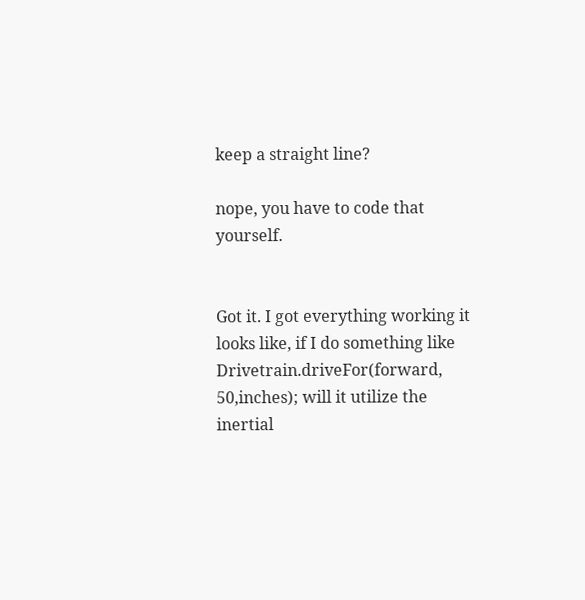keep a straight line?

nope, you have to code that yourself.


Got it. I got everything working it looks like, if I do something like Drivetrain.driveFor(forward, 50,inches); will it utilize the inertial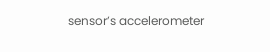sensor’s accelerometer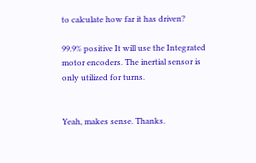to calculate how far it has driven?

99.9% positive It will use the Integrated motor encoders. The inertial sensor is only utilized for turns.


Yeah, makes sense. Thanks.